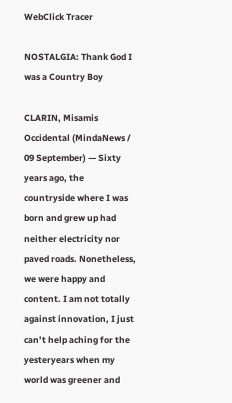WebClick Tracer

NOSTALGIA: Thank God I was a Country Boy

CLARIN, Misamis Occidental (MindaNews / 09 September) — Sixty years ago, the countryside where I was born and grew up had neither electricity nor paved roads. Nonetheless, we were happy and content. I am not totally against innovation, I just can’t help aching for the yesteryears when my world was greener and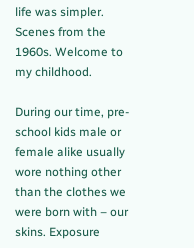life was simpler. Scenes from the 1960s. Welcome to my childhood.

During our time, pre-school kids male or female alike usually wore nothing other than the clothes we were born with – our skins. Exposure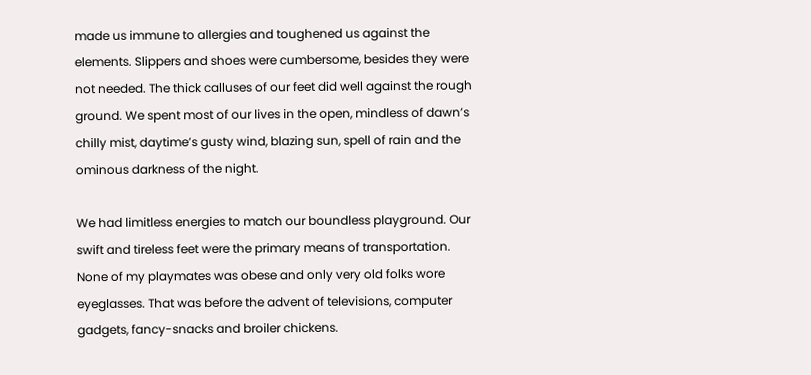made us immune to allergies and toughened us against the elements. Slippers and shoes were cumbersome, besides they were not needed. The thick calluses of our feet did well against the rough ground. We spent most of our lives in the open, mindless of dawn’s chilly mist, daytime’s gusty wind, blazing sun, spell of rain and the ominous darkness of the night.

We had limitless energies to match our boundless playground. Our swift and tireless feet were the primary means of transportation. None of my playmates was obese and only very old folks wore eyeglasses. That was before the advent of televisions, computer gadgets, fancy-snacks and broiler chickens.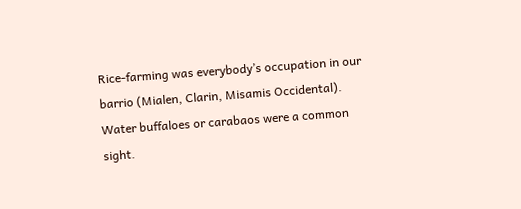Rice-farming was everybody’s occupation in our barrio (Mialen, Clarin, Misamis Occidental). Water buffaloes or carabaos were a common sight.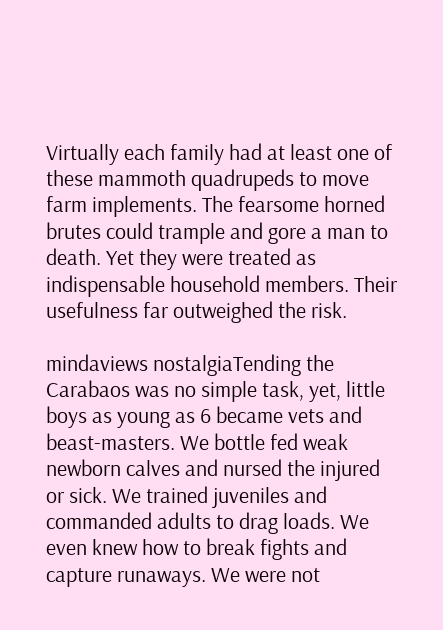Virtually each family had at least one of these mammoth quadrupeds to move farm implements. The fearsome horned brutes could trample and gore a man to death. Yet they were treated as indispensable household members. Their usefulness far outweighed the risk.

mindaviews nostalgiaTending the Carabaos was no simple task, yet, little boys as young as 6 became vets and beast-masters. We bottle fed weak newborn calves and nursed the injured or sick. We trained juveniles and commanded adults to drag loads. We even knew how to break fights and capture runaways. We were not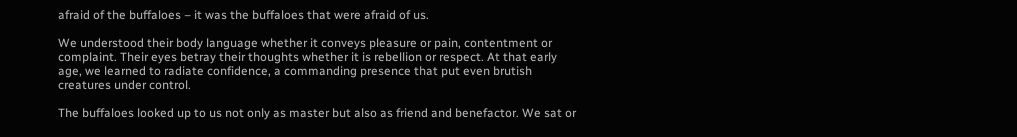afraid of the buffaloes – it was the buffaloes that were afraid of us.

We understood their body language whether it conveys pleasure or pain, contentment or complaint. Their eyes betray their thoughts whether it is rebellion or respect. At that early age, we learned to radiate confidence, a commanding presence that put even brutish creatures under control.

The buffaloes looked up to us not only as master but also as friend and benefactor. We sat or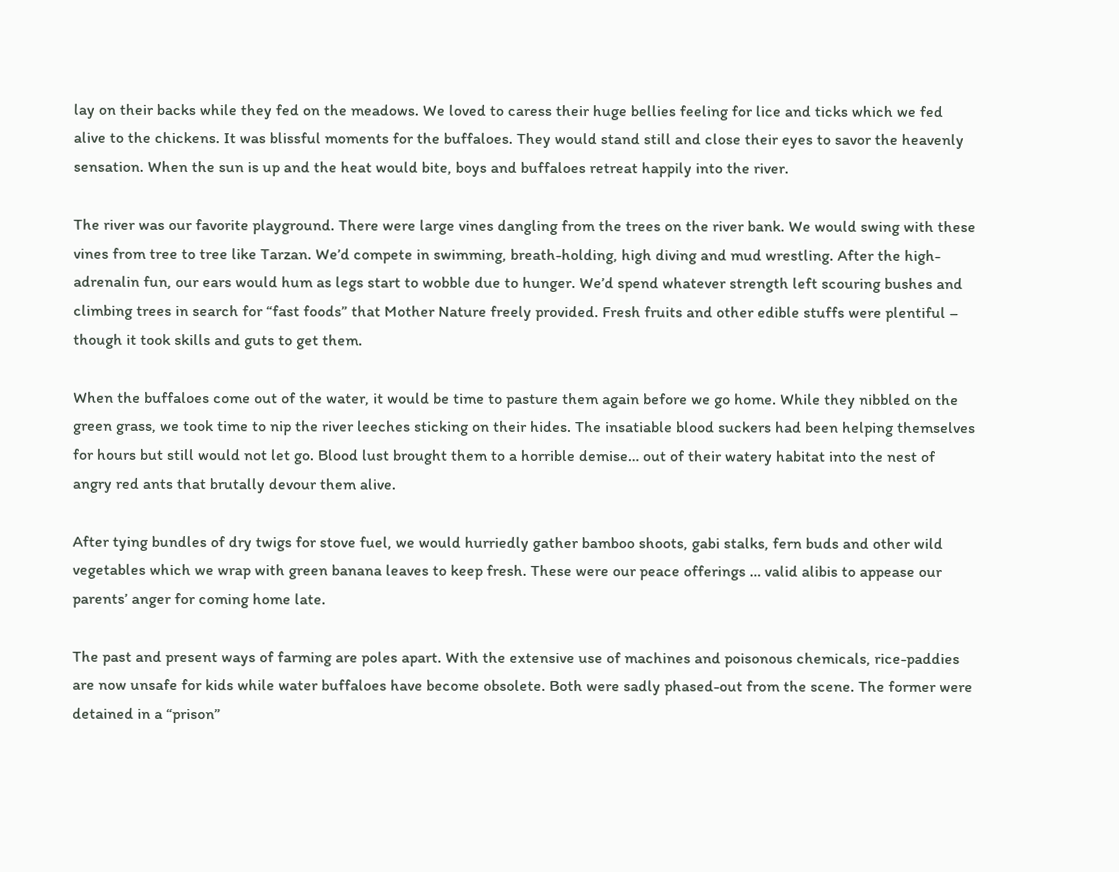lay on their backs while they fed on the meadows. We loved to caress their huge bellies feeling for lice and ticks which we fed alive to the chickens. It was blissful moments for the buffaloes. They would stand still and close their eyes to savor the heavenly sensation. When the sun is up and the heat would bite, boys and buffaloes retreat happily into the river.

The river was our favorite playground. There were large vines dangling from the trees on the river bank. We would swing with these vines from tree to tree like Tarzan. We’d compete in swimming, breath-holding, high diving and mud wrestling. After the high-adrenalin fun, our ears would hum as legs start to wobble due to hunger. We’d spend whatever strength left scouring bushes and climbing trees in search for “fast foods” that Mother Nature freely provided. Fresh fruits and other edible stuffs were plentiful – though it took skills and guts to get them.

When the buffaloes come out of the water, it would be time to pasture them again before we go home. While they nibbled on the green grass, we took time to nip the river leeches sticking on their hides. The insatiable blood suckers had been helping themselves for hours but still would not let go. Blood lust brought them to a horrible demise… out of their watery habitat into the nest of angry red ants that brutally devour them alive.

After tying bundles of dry twigs for stove fuel, we would hurriedly gather bamboo shoots, gabi stalks, fern buds and other wild vegetables which we wrap with green banana leaves to keep fresh. These were our peace offerings … valid alibis to appease our parents’ anger for coming home late.

The past and present ways of farming are poles apart. With the extensive use of machines and poisonous chemicals, rice-paddies are now unsafe for kids while water buffaloes have become obsolete. Both were sadly phased-out from the scene. The former were detained in a “prison”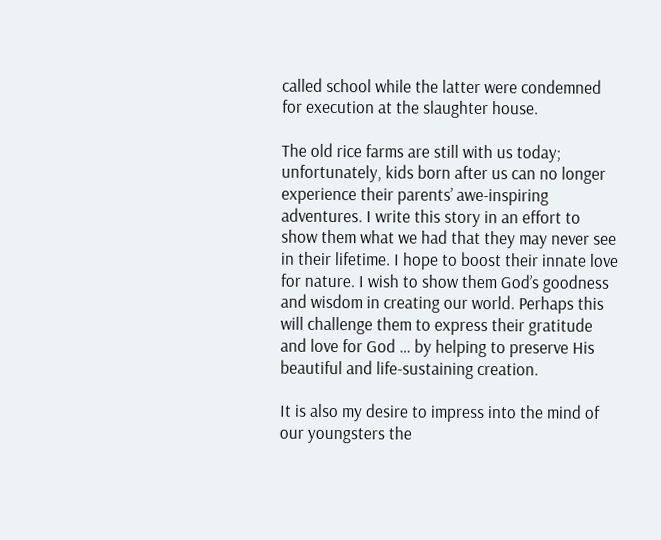called school while the latter were condemned for execution at the slaughter house.

The old rice farms are still with us today; unfortunately, kids born after us can no longer experience their parents’ awe-inspiring adventures. I write this story in an effort to show them what we had that they may never see in their lifetime. I hope to boost their innate love for nature. I wish to show them God’s goodness and wisdom in creating our world. Perhaps this will challenge them to express their gratitude and love for God … by helping to preserve His beautiful and life-sustaining creation.

It is also my desire to impress into the mind of our youngsters the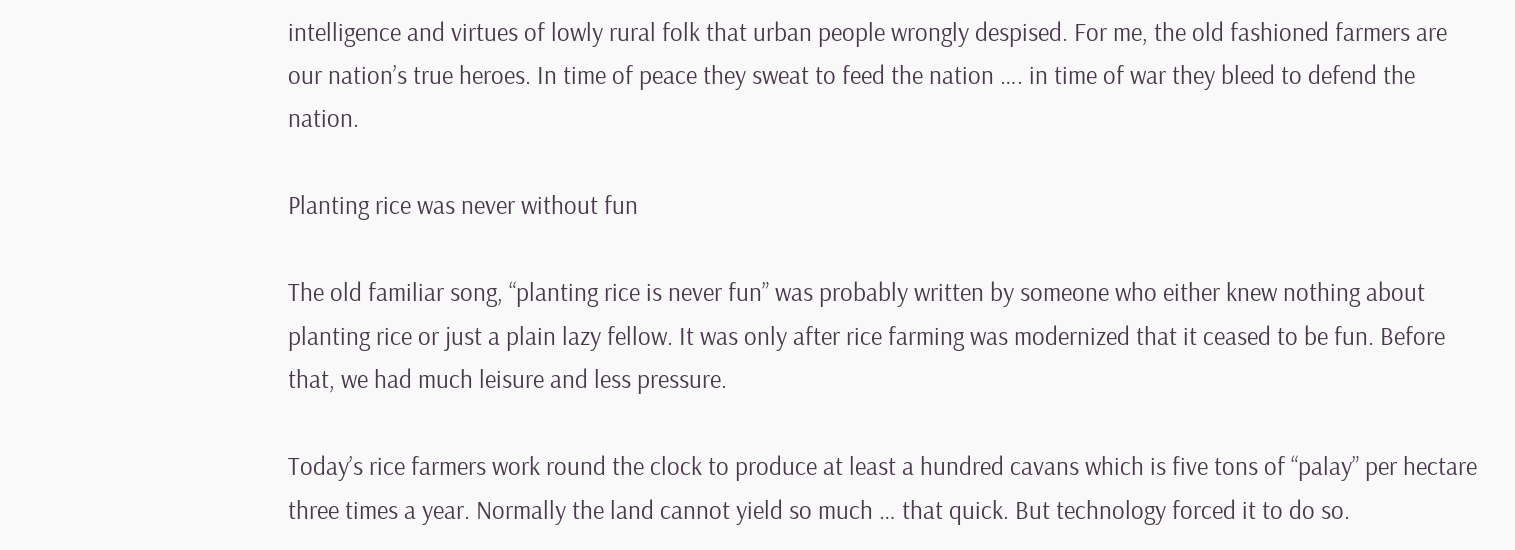intelligence and virtues of lowly rural folk that urban people wrongly despised. For me, the old fashioned farmers are our nation’s true heroes. In time of peace they sweat to feed the nation …. in time of war they bleed to defend the nation.

Planting rice was never without fun

The old familiar song, “planting rice is never fun” was probably written by someone who either knew nothing about planting rice or just a plain lazy fellow. It was only after rice farming was modernized that it ceased to be fun. Before that, we had much leisure and less pressure.

Today’s rice farmers work round the clock to produce at least a hundred cavans which is five tons of “palay” per hectare three times a year. Normally the land cannot yield so much … that quick. But technology forced it to do so.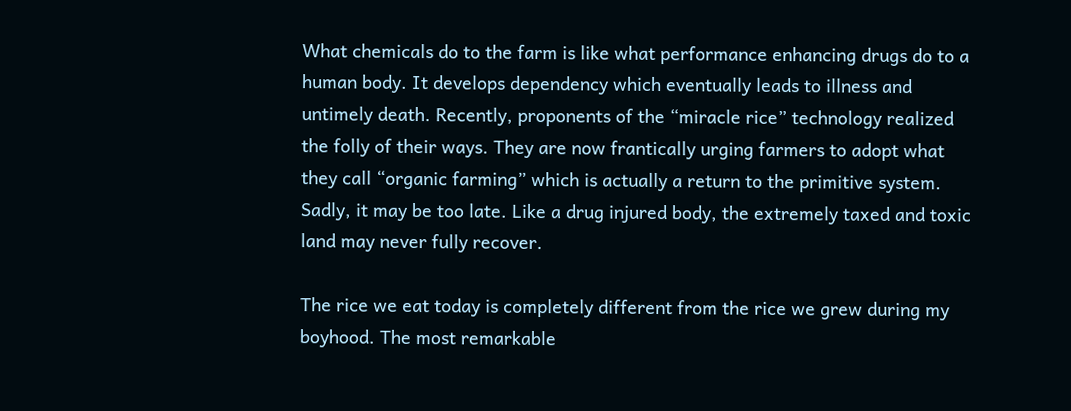What chemicals do to the farm is like what performance enhancing drugs do to a human body. It develops dependency which eventually leads to illness and untimely death. Recently, proponents of the “miracle rice” technology realized the folly of their ways. They are now frantically urging farmers to adopt what they call “organic farming” which is actually a return to the primitive system. Sadly, it may be too late. Like a drug injured body, the extremely taxed and toxic land may never fully recover.

The rice we eat today is completely different from the rice we grew during my boyhood. The most remarkable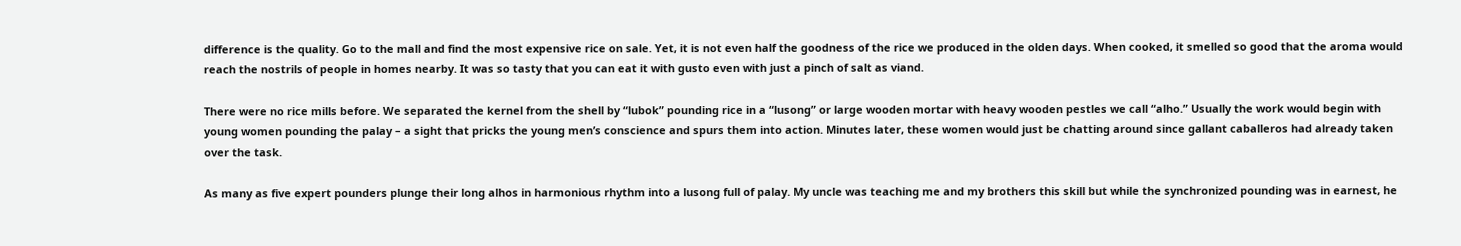difference is the quality. Go to the mall and find the most expensive rice on sale. Yet, it is not even half the goodness of the rice we produced in the olden days. When cooked, it smelled so good that the aroma would reach the nostrils of people in homes nearby. It was so tasty that you can eat it with gusto even with just a pinch of salt as viand.

There were no rice mills before. We separated the kernel from the shell by “lubok” pounding rice in a “lusong” or large wooden mortar with heavy wooden pestles we call “alho.” Usually the work would begin with young women pounding the palay – a sight that pricks the young men’s conscience and spurs them into action. Minutes later, these women would just be chatting around since gallant caballeros had already taken over the task.

As many as five expert pounders plunge their long alhos in harmonious rhythm into a lusong full of palay. My uncle was teaching me and my brothers this skill but while the synchronized pounding was in earnest, he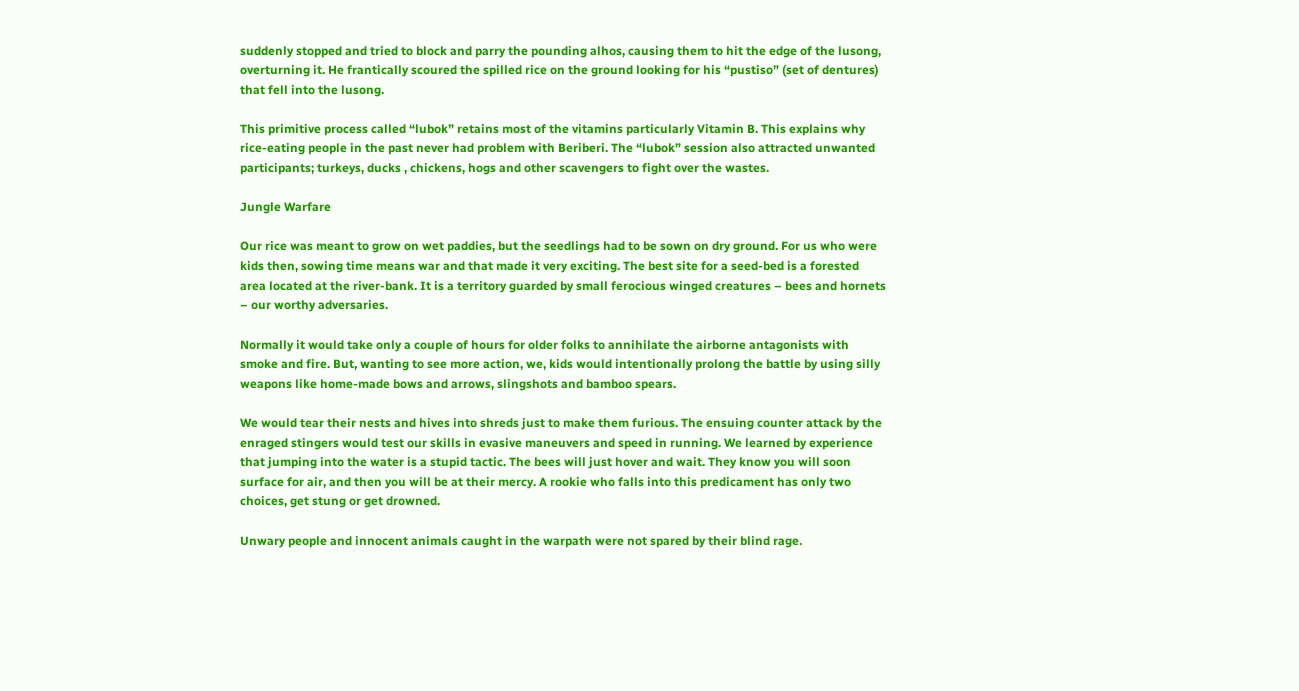suddenly stopped and tried to block and parry the pounding alhos, causing them to hit the edge of the lusong, overturning it. He frantically scoured the spilled rice on the ground looking for his “pustiso” (set of dentures) that fell into the lusong.

This primitive process called “lubok” retains most of the vitamins particularly Vitamin B. This explains why rice-eating people in the past never had problem with Beriberi. The “lubok” session also attracted unwanted participants; turkeys, ducks , chickens, hogs and other scavengers to fight over the wastes.

Jungle Warfare

Our rice was meant to grow on wet paddies, but the seedlings had to be sown on dry ground. For us who were kids then, sowing time means war and that made it very exciting. The best site for a seed-bed is a forested area located at the river-bank. It is a territory guarded by small ferocious winged creatures – bees and hornets – our worthy adversaries.

Normally it would take only a couple of hours for older folks to annihilate the airborne antagonists with smoke and fire. But, wanting to see more action, we, kids would intentionally prolong the battle by using silly weapons like home-made bows and arrows, slingshots and bamboo spears.

We would tear their nests and hives into shreds just to make them furious. The ensuing counter attack by the enraged stingers would test our skills in evasive maneuvers and speed in running. We learned by experience that jumping into the water is a stupid tactic. The bees will just hover and wait. They know you will soon surface for air, and then you will be at their mercy. A rookie who falls into this predicament has only two choices, get stung or get drowned.

Unwary people and innocent animals caught in the warpath were not spared by their blind rage.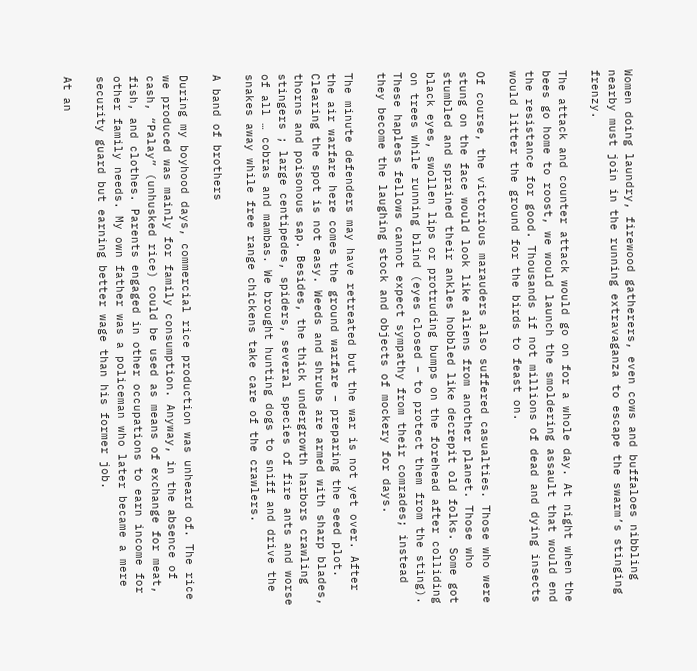Women doing laundry, firewood gatherers, even cows and buffaloes nibbling nearby must join in the running extravaganza to escape the swarm’s stinging frenzy.

The attack and counter attack would go on for a whole day. At night when the bees go home to roost, we would launch the smoldering assault that would end the resistance for good. Thousands if not millions of dead and dying insects would litter the ground for the birds to feast on.

Of course, the victorious marauders also suffered casualties. Those who were stung on the face would look like aliens from another planet. Those who stumbled and sprained their ankles hobbled like decrepit old folks. Some got black eyes, swollen lips or protruding bumps on the forehead after colliding on trees while running blind (eyes closed – to protect them from the sting). These hapless fellows cannot expect sympathy from their comrades; instead they become the laughing stock and objects of mockery for days.

The minute defenders may have retreated but the war is not yet over. After the air warfare here comes the ground warfare – preparing the seed plot. Clearing the spot is not easy. Weeds and shrubs are armed with sharp blades, thorns and poisonous sap. Besides, the thick undergrowth harbors crawling stingers ; large centipedes, spiders, several species of fire ants and worse of all … cobras and mambas. We brought hunting dogs to sniff and drive the snakes away while free range chickens take care of the crawlers.

A band of brothers

During my boyhood days, commercial rice production was unheard of. The rice we produced was mainly for family consumption. Anyway, in the absence of cash, “Palay” (unhusked rice) could be used as means of exchange for meat, fish, and clothes. Parents engaged in other occupations to earn income for other family needs. My own father was a policeman who later became a mere security guard but earning better wage than his former job.

At an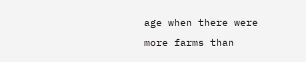age when there were more farms than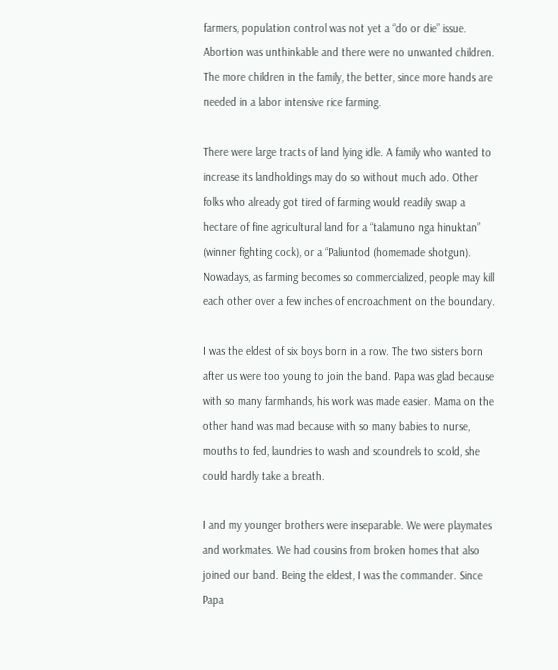farmers, population control was not yet a “do or die” issue. Abortion was unthinkable and there were no unwanted children. The more children in the family, the better, since more hands are needed in a labor intensive rice farming.

There were large tracts of land lying idle. A family who wanted to increase its landholdings may do so without much ado. Other folks who already got tired of farming would readily swap a hectare of fine agricultural land for a “talamuno nga hinuktan” (winner fighting cock), or a “Paliuntod (homemade shotgun). Nowadays, as farming becomes so commercialized, people may kill each other over a few inches of encroachment on the boundary.

I was the eldest of six boys born in a row. The two sisters born after us were too young to join the band. Papa was glad because with so many farmhands, his work was made easier. Mama on the other hand was mad because with so many babies to nurse, mouths to fed, laundries to wash and scoundrels to scold, she could hardly take a breath.

I and my younger brothers were inseparable. We were playmates and workmates. We had cousins from broken homes that also joined our band. Being the eldest, I was the commander. Since Papa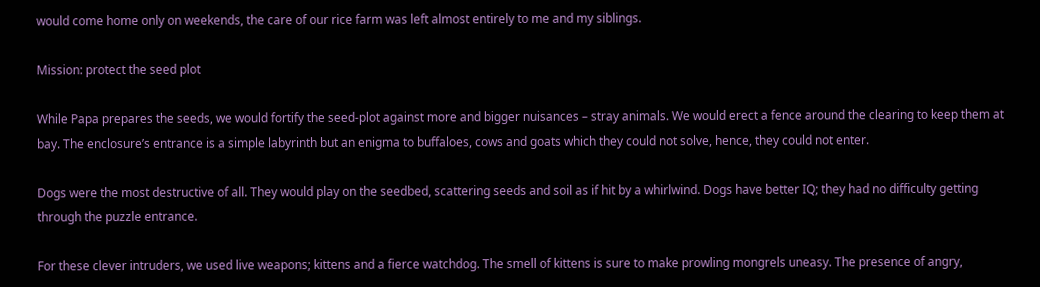would come home only on weekends, the care of our rice farm was left almost entirely to me and my siblings.

Mission: protect the seed plot

While Papa prepares the seeds, we would fortify the seed-plot against more and bigger nuisances – stray animals. We would erect a fence around the clearing to keep them at bay. The enclosure’s entrance is a simple labyrinth but an enigma to buffaloes, cows and goats which they could not solve, hence, they could not enter.

Dogs were the most destructive of all. They would play on the seedbed, scattering seeds and soil as if hit by a whirlwind. Dogs have better IQ; they had no difficulty getting through the puzzle entrance.

For these clever intruders, we used live weapons; kittens and a fierce watchdog. The smell of kittens is sure to make prowling mongrels uneasy. The presence of angry,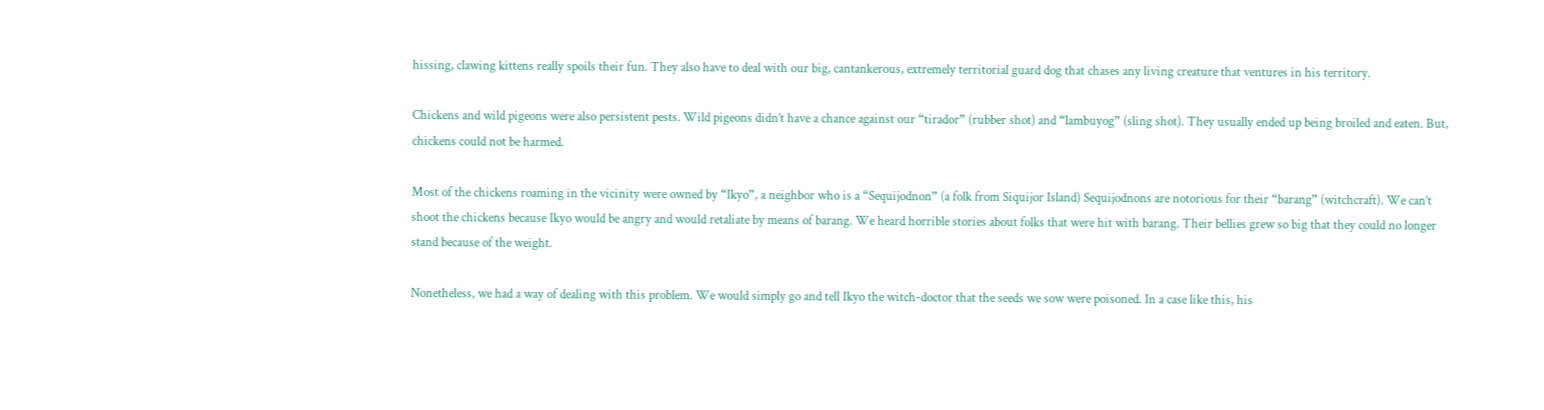hissing, clawing kittens really spoils their fun. They also have to deal with our big, cantankerous, extremely territorial guard dog that chases any living creature that ventures in his territory.

Chickens and wild pigeons were also persistent pests. Wild pigeons didn’t have a chance against our “tirador” (rubber shot) and “lambuyog” (sling shot). They usually ended up being broiled and eaten. But, chickens could not be harmed.

Most of the chickens roaming in the vicinity were owned by “Ikyo”, a neighbor who is a “Sequijodnon” (a folk from Siquijor Island) Sequijodnons are notorious for their “barang” (witchcraft). We can’t shoot the chickens because Ikyo would be angry and would retaliate by means of barang. We heard horrible stories about folks that were hit with barang. Their bellies grew so big that they could no longer stand because of the weight.

Nonetheless, we had a way of dealing with this problem. We would simply go and tell Ikyo the witch-doctor that the seeds we sow were poisoned. In a case like this, his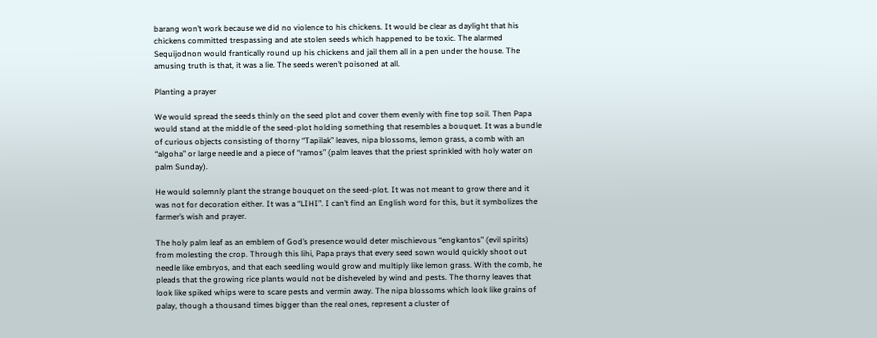barang won’t work because we did no violence to his chickens. It would be clear as daylight that his chickens committed trespassing and ate stolen seeds which happened to be toxic. The alarmed Sequijodnon would frantically round up his chickens and jail them all in a pen under the house. The amusing truth is that, it was a lie. The seeds weren’t poisoned at all.

Planting a prayer

We would spread the seeds thinly on the seed plot and cover them evenly with fine top soil. Then Papa would stand at the middle of the seed-plot holding something that resembles a bouquet. It was a bundle of curious objects consisting of thorny “Tapilak” leaves, nipa blossoms, lemon grass, a comb with an “algoha” or large needle and a piece of “ramos” (palm leaves that the priest sprinkled with holy water on palm Sunday).

He would solemnly plant the strange bouquet on the seed-plot. It was not meant to grow there and it was not for decoration either. It was a “LIHI”. I can’t find an English word for this, but it symbolizes the farmer’s wish and prayer.

The holy palm leaf as an emblem of God’s presence would deter mischievous “engkantos” (evil spirits) from molesting the crop. Through this lihi, Papa prays that every seed sown would quickly shoot out needle like embryos, and that each seedling would grow and multiply like lemon grass. With the comb, he pleads that the growing rice plants would not be disheveled by wind and pests. The thorny leaves that look like spiked whips were to scare pests and vermin away. The nipa blossoms which look like grains of palay, though a thousand times bigger than the real ones, represent a cluster of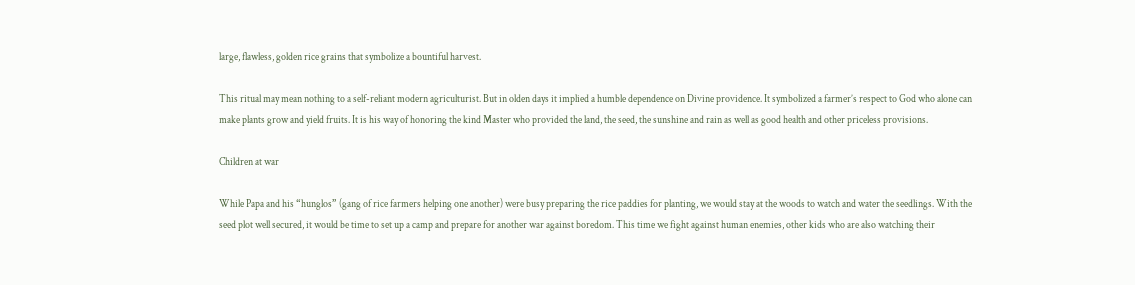large, flawless, golden rice grains that symbolize a bountiful harvest.

This ritual may mean nothing to a self-reliant modern agriculturist. But in olden days it implied a humble dependence on Divine providence. It symbolized a farmer’s respect to God who alone can make plants grow and yield fruits. It is his way of honoring the kind Master who provided the land, the seed, the sunshine and rain as well as good health and other priceless provisions.

Children at war

While Papa and his “hunglos” (gang of rice farmers helping one another) were busy preparing the rice paddies for planting, we would stay at the woods to watch and water the seedlings. With the seed plot well secured, it would be time to set up a camp and prepare for another war against boredom. This time we fight against human enemies, other kids who are also watching their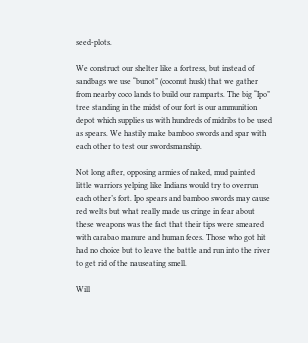seed-plots.

We construct our shelter like a fortress, but instead of sandbags we use “bunot” (coconut husk) that we gather from nearby coco lands to build our ramparts. The big “Ipo” tree standing in the midst of our fort is our ammunition depot which supplies us with hundreds of midribs to be used as spears. We hastily make bamboo swords and spar with each other to test our swordsmanship.

Not long after, opposing armies of naked, mud painted little warriors yelping like Indians would try to overrun each other’s fort. Ipo spears and bamboo swords may cause red welts but what really made us cringe in fear about these weapons was the fact that their tips were smeared with carabao manure and human feces. Those who got hit had no choice but to leave the battle and run into the river to get rid of the nauseating smell.

Will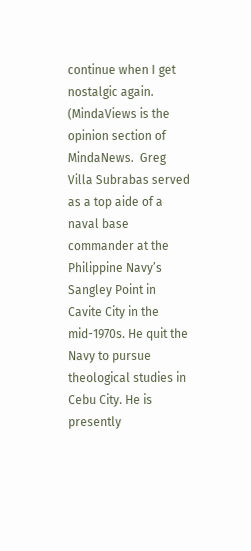continue when I get nostalgic again. (MindaViews is the opinion section of MindaNews.  Greg Villa Subrabas served as a top aide of a naval base commander at the Philippine Navy’s Sangley Point in Cavite City in the mid-1970s. He quit the Navy to pursue theological studies in Cebu City. He is presently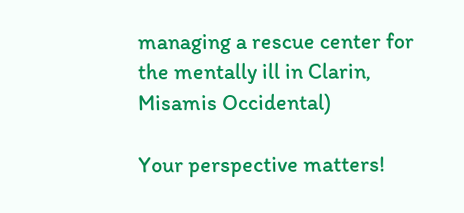managing a rescue center for the mentally ill in Clarin, Misamis Occidental)

Your perspective matters!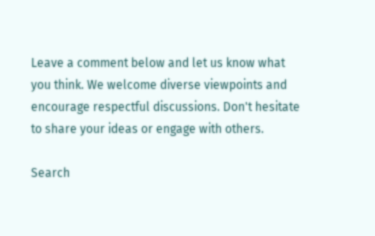Leave a comment below and let us know what you think. We welcome diverse viewpoints and encourage respectful discussions. Don't hesitate to share your ideas or engage with others.

Search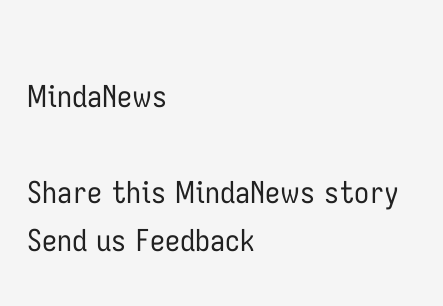MindaNews

Share this MindaNews story
Send us Feedback